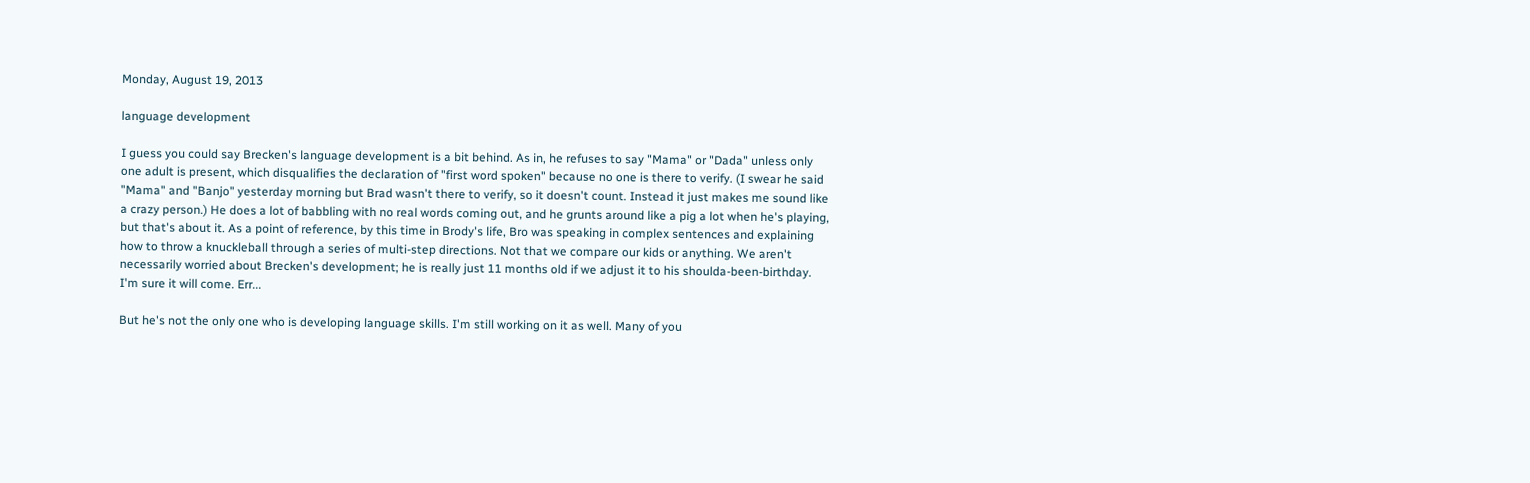Monday, August 19, 2013

language development

I guess you could say Brecken's language development is a bit behind. As in, he refuses to say "Mama" or "Dada" unless only one adult is present, which disqualifies the declaration of "first word spoken" because no one is there to verify. (I swear he said "Mama" and "Banjo" yesterday morning but Brad wasn't there to verify, so it doesn't count. Instead it just makes me sound like a crazy person.) He does a lot of babbling with no real words coming out, and he grunts around like a pig a lot when he's playing, but that's about it. As a point of reference, by this time in Brody's life, Bro was speaking in complex sentences and explaining how to throw a knuckleball through a series of multi-step directions. Not that we compare our kids or anything. We aren't necessarily worried about Brecken's development; he is really just 11 months old if we adjust it to his shoulda-been-birthday. I'm sure it will come. Err...

But he's not the only one who is developing language skills. I'm still working on it as well. Many of you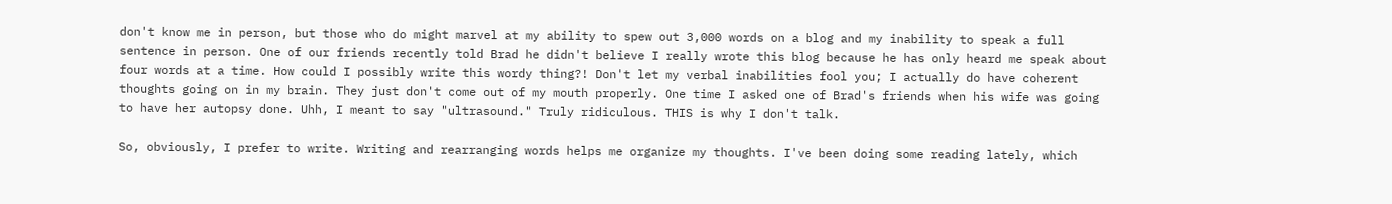don't know me in person, but those who do might marvel at my ability to spew out 3,000 words on a blog and my inability to speak a full sentence in person. One of our friends recently told Brad he didn't believe I really wrote this blog because he has only heard me speak about four words at a time. How could I possibly write this wordy thing?! Don't let my verbal inabilities fool you; I actually do have coherent thoughts going on in my brain. They just don't come out of my mouth properly. One time I asked one of Brad's friends when his wife was going to have her autopsy done. Uhh, I meant to say "ultrasound." Truly ridiculous. THIS is why I don't talk.

So, obviously, I prefer to write. Writing and rearranging words helps me organize my thoughts. I've been doing some reading lately, which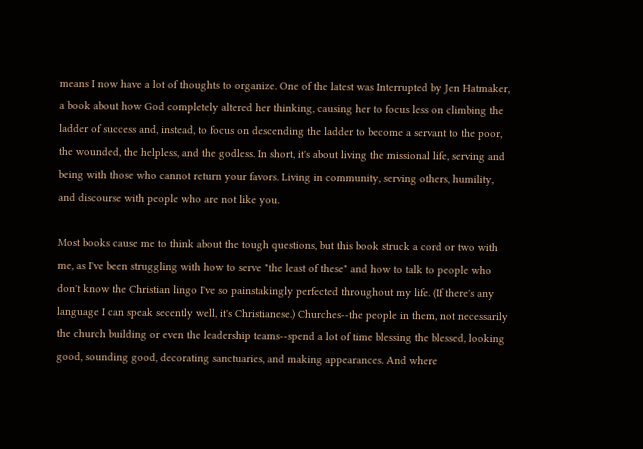means I now have a lot of thoughts to organize. One of the latest was Interrupted by Jen Hatmaker, a book about how God completely altered her thinking, causing her to focus less on climbing the ladder of success and, instead, to focus on descending the ladder to become a servant to the poor, the wounded, the helpless, and the godless. In short, it's about living the missional life, serving and being with those who cannot return your favors. Living in community, serving others, humility, and discourse with people who are not like you.

Most books cause me to think about the tough questions, but this book struck a cord or two with me, as I've been struggling with how to serve "the least of these" and how to talk to people who don't know the Christian lingo I've so painstakingly perfected throughout my life. (If there's any language I can speak secently well, it's Christianese.) Churches--the people in them, not necessarily the church building or even the leadership teams--spend a lot of time blessing the blessed, looking good, sounding good, decorating sanctuaries, and making appearances. And where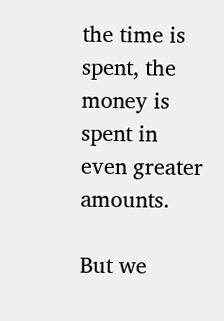the time is spent, the money is spent in even greater amounts.

But we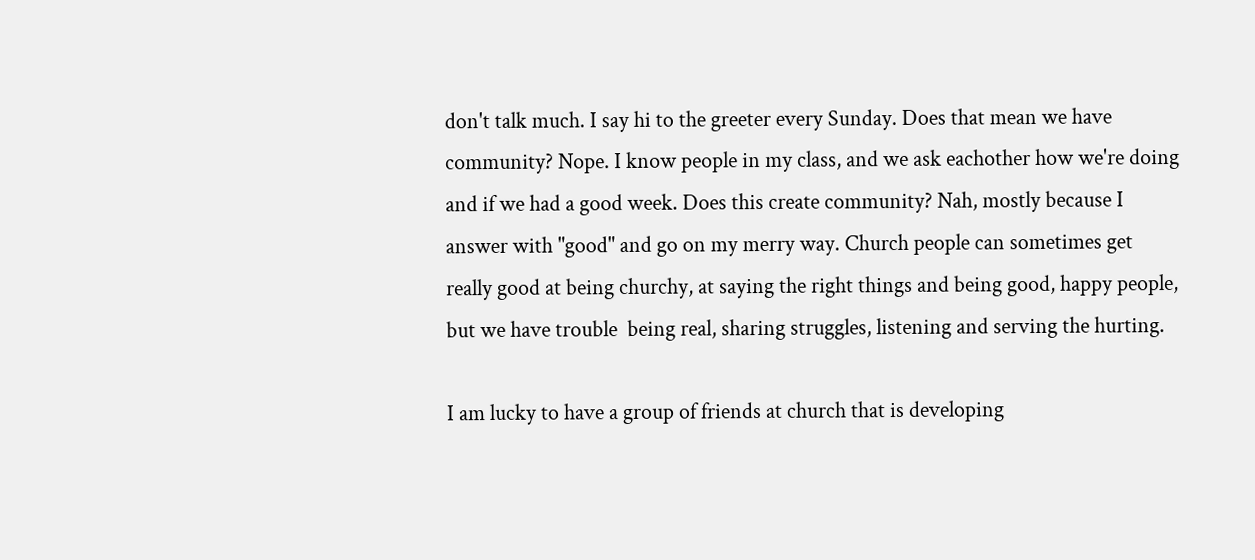don't talk much. I say hi to the greeter every Sunday. Does that mean we have community? Nope. I know people in my class, and we ask eachother how we're doing and if we had a good week. Does this create community? Nah, mostly because I answer with "good" and go on my merry way. Church people can sometimes get really good at being churchy, at saying the right things and being good, happy people, but we have trouble  being real, sharing struggles, listening and serving the hurting.

I am lucky to have a group of friends at church that is developing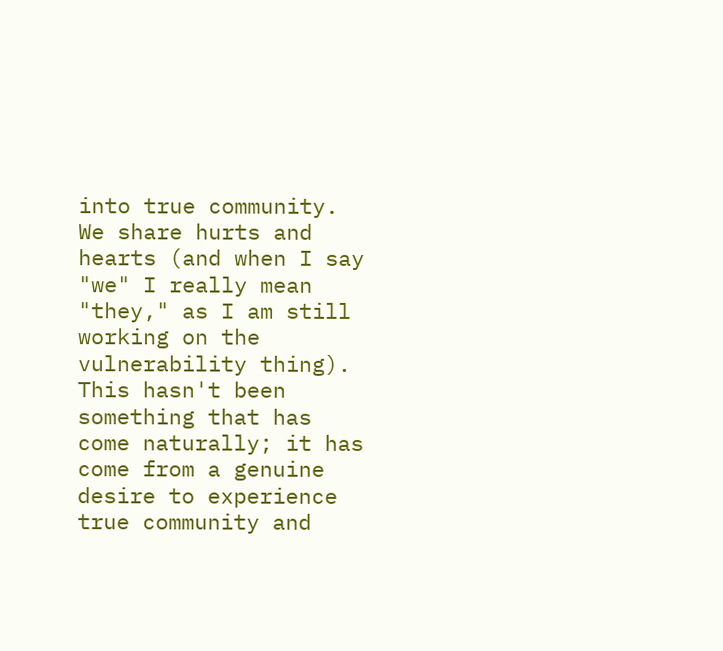into true community. We share hurts and hearts (and when I say "we" I really mean "they," as I am still working on the vulnerability thing). This hasn't been something that has come naturally; it has come from a genuine desire to experience true community and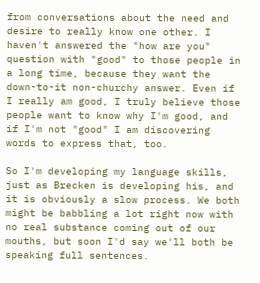from conversations about the need and desire to really know one other. I haven't answered the "how are you" question with "good" to those people in a long time, because they want the down-to-it non-churchy answer. Even if I really am good, I truly believe those people want to know why I'm good, and if I'm not "good" I am discovering words to express that, too.

So I'm developing my language skills, just as Brecken is developing his, and it is obviously a slow process. We both might be babbling a lot right now with no real substance coming out of our mouths, but soon I'd say we'll both be speaking full sentences.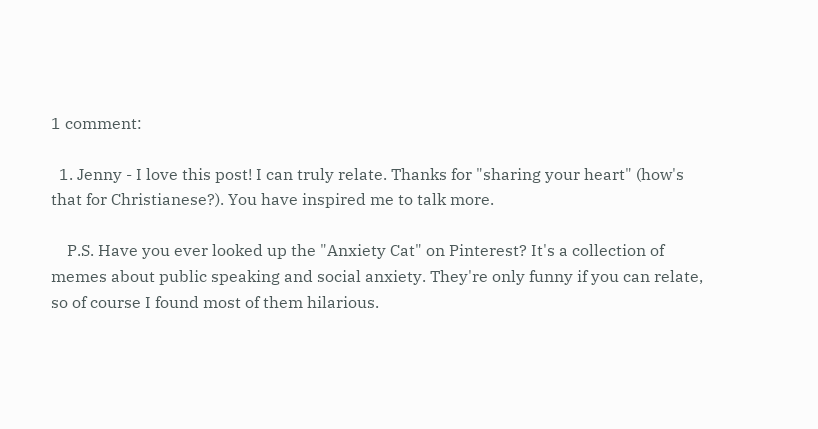1 comment:

  1. Jenny - I love this post! I can truly relate. Thanks for "sharing your heart" (how's that for Christianese?). You have inspired me to talk more.

    P.S. Have you ever looked up the "Anxiety Cat" on Pinterest? It's a collection of memes about public speaking and social anxiety. They're only funny if you can relate, so of course I found most of them hilarious.